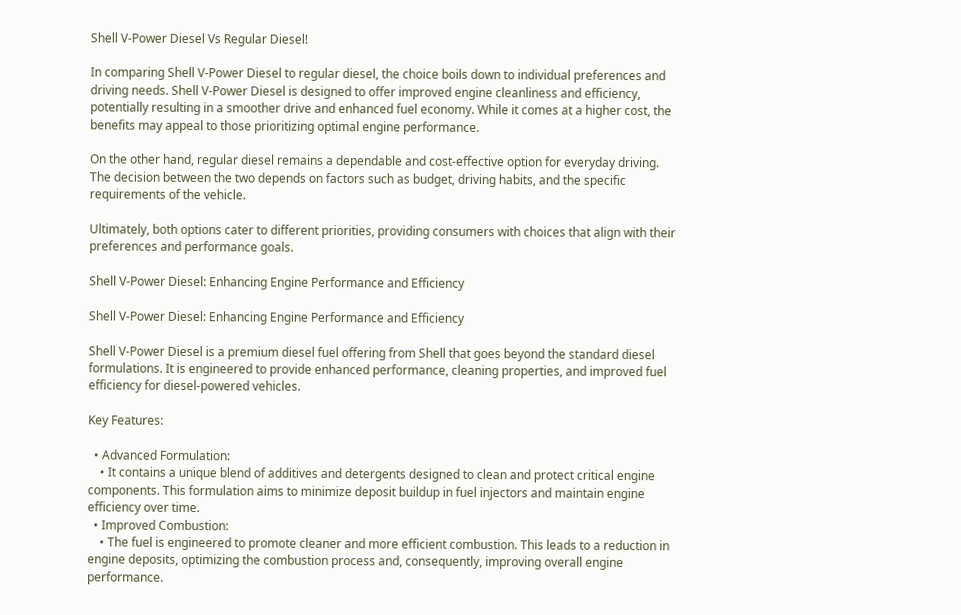Shell V-Power Diesel Vs Regular Diesel!

In comparing Shell V-Power Diesel to regular diesel, the choice boils down to individual preferences and driving needs. Shell V-Power Diesel is designed to offer improved engine cleanliness and efficiency, potentially resulting in a smoother drive and enhanced fuel economy. While it comes at a higher cost, the benefits may appeal to those prioritizing optimal engine performance.

On the other hand, regular diesel remains a dependable and cost-effective option for everyday driving. The decision between the two depends on factors such as budget, driving habits, and the specific requirements of the vehicle.

Ultimately, both options cater to different priorities, providing consumers with choices that align with their preferences and performance goals.

Shell V-Power Diesel: Enhancing Engine Performance and Efficiency

Shell V-Power Diesel: Enhancing Engine Performance and Efficiency

Shell V-Power Diesel is a premium diesel fuel offering from Shell that goes beyond the standard diesel formulations. It is engineered to provide enhanced performance, cleaning properties, and improved fuel efficiency for diesel-powered vehicles.

Key Features:

  • Advanced Formulation:
    • It contains a unique blend of additives and detergents designed to clean and protect critical engine components. This formulation aims to minimize deposit buildup in fuel injectors and maintain engine efficiency over time.
  • Improved Combustion:
    • The fuel is engineered to promote cleaner and more efficient combustion. This leads to a reduction in engine deposits, optimizing the combustion process and, consequently, improving overall engine performance.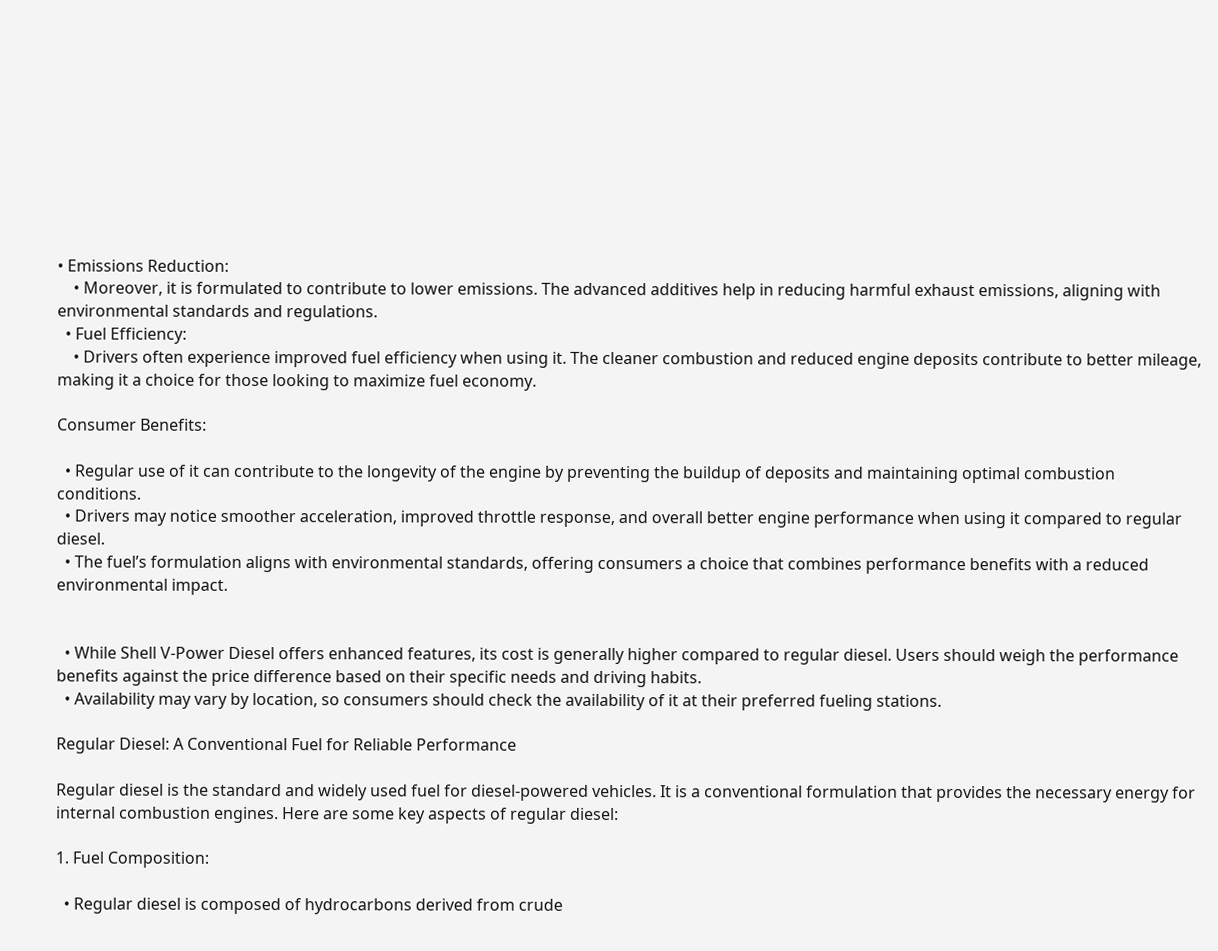• Emissions Reduction:
    • Moreover, it is formulated to contribute to lower emissions. The advanced additives help in reducing harmful exhaust emissions, aligning with environmental standards and regulations.
  • Fuel Efficiency:
    • Drivers often experience improved fuel efficiency when using it. The cleaner combustion and reduced engine deposits contribute to better mileage, making it a choice for those looking to maximize fuel economy.

Consumer Benefits:

  • Regular use of it can contribute to the longevity of the engine by preventing the buildup of deposits and maintaining optimal combustion conditions.
  • Drivers may notice smoother acceleration, improved throttle response, and overall better engine performance when using it compared to regular diesel.
  • The fuel’s formulation aligns with environmental standards, offering consumers a choice that combines performance benefits with a reduced environmental impact.


  • While Shell V-Power Diesel offers enhanced features, its cost is generally higher compared to regular diesel. Users should weigh the performance benefits against the price difference based on their specific needs and driving habits.
  • Availability may vary by location, so consumers should check the availability of it at their preferred fueling stations.

Regular Diesel: A Conventional Fuel for Reliable Performance

Regular diesel is the standard and widely used fuel for diesel-powered vehicles. It is a conventional formulation that provides the necessary energy for internal combustion engines. Here are some key aspects of regular diesel:

1. Fuel Composition:

  • Regular diesel is composed of hydrocarbons derived from crude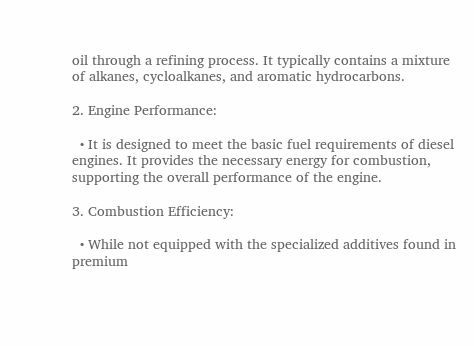oil through a refining process. It typically contains a mixture of alkanes, cycloalkanes, and aromatic hydrocarbons.

2. Engine Performance:

  • It is designed to meet the basic fuel requirements of diesel engines. It provides the necessary energy for combustion, supporting the overall performance of the engine.

3. Combustion Efficiency:

  • While not equipped with the specialized additives found in premium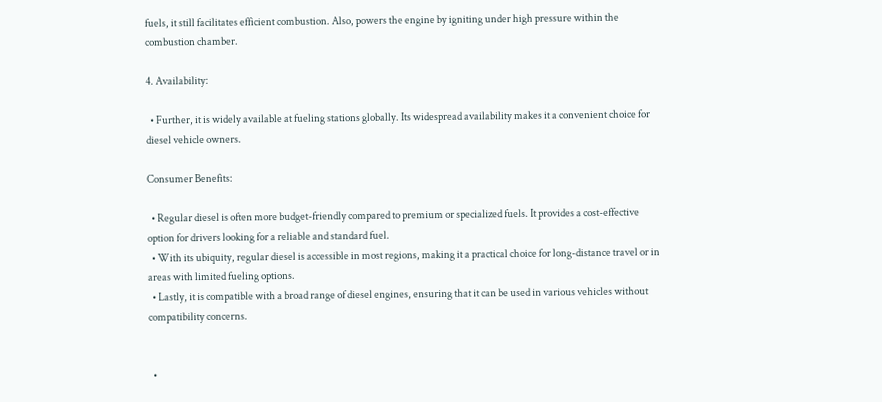fuels, it still facilitates efficient combustion. Also, powers the engine by igniting under high pressure within the combustion chamber.

4. Availability:

  • Further, it is widely available at fueling stations globally. Its widespread availability makes it a convenient choice for diesel vehicle owners.

Consumer Benefits:

  • Regular diesel is often more budget-friendly compared to premium or specialized fuels. It provides a cost-effective option for drivers looking for a reliable and standard fuel.
  • With its ubiquity, regular diesel is accessible in most regions, making it a practical choice for long-distance travel or in areas with limited fueling options.
  • Lastly, it is compatible with a broad range of diesel engines, ensuring that it can be used in various vehicles without compatibility concerns.


  •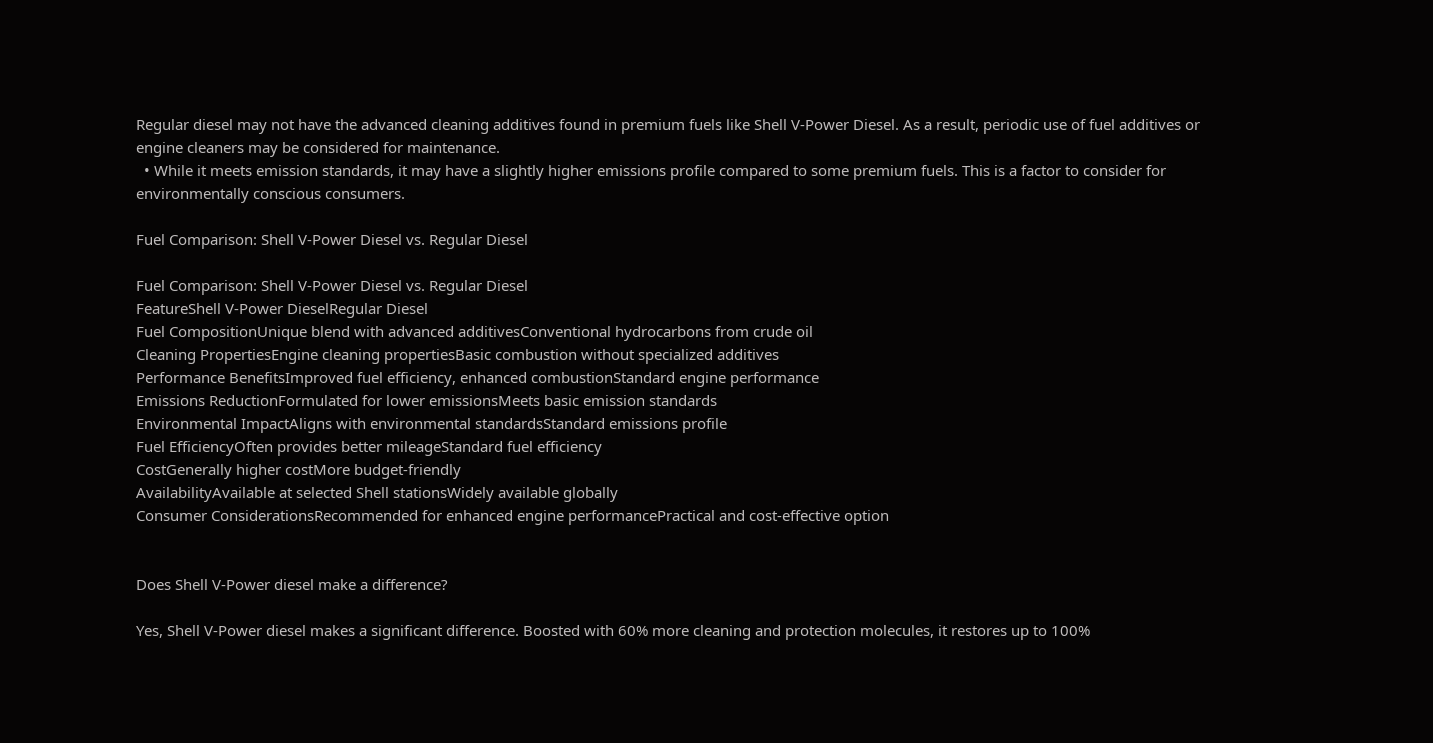Regular diesel may not have the advanced cleaning additives found in premium fuels like Shell V-Power Diesel. As a result, periodic use of fuel additives or engine cleaners may be considered for maintenance.
  • While it meets emission standards, it may have a slightly higher emissions profile compared to some premium fuels. This is a factor to consider for environmentally conscious consumers.

Fuel Comparison: Shell V-Power Diesel vs. Regular Diesel

Fuel Comparison: Shell V-Power Diesel vs. Regular Diesel
FeatureShell V-Power DieselRegular Diesel
Fuel CompositionUnique blend with advanced additivesConventional hydrocarbons from crude oil
Cleaning PropertiesEngine cleaning propertiesBasic combustion without specialized additives
Performance BenefitsImproved fuel efficiency, enhanced combustionStandard engine performance
Emissions ReductionFormulated for lower emissionsMeets basic emission standards
Environmental ImpactAligns with environmental standardsStandard emissions profile
Fuel EfficiencyOften provides better mileageStandard fuel efficiency
CostGenerally higher costMore budget-friendly
AvailabilityAvailable at selected Shell stationsWidely available globally
Consumer ConsiderationsRecommended for enhanced engine performancePractical and cost-effective option


Does Shell V-Power diesel make a difference?

Yes, Shell V-Power diesel makes a significant difference. Boosted with 60% more cleaning and protection molecules, it restores up to 100%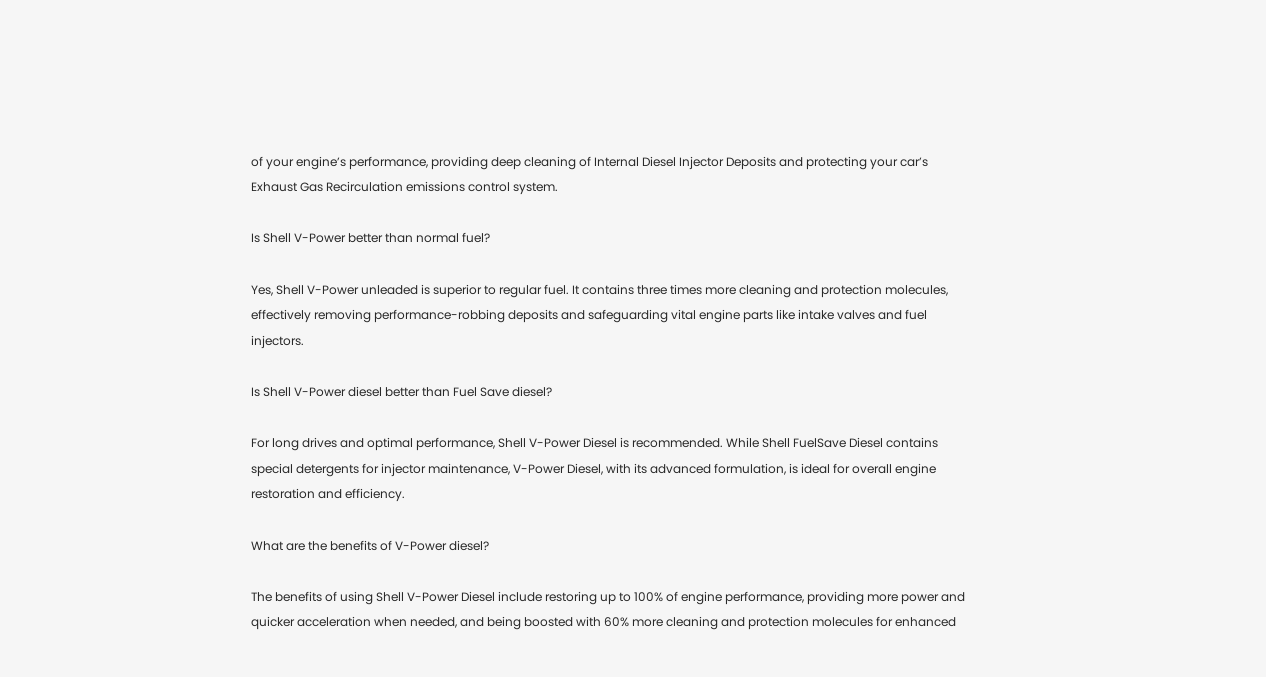of your engine’s performance, providing deep cleaning of Internal Diesel Injector Deposits and protecting your car’s Exhaust Gas Recirculation emissions control system.

Is Shell V-Power better than normal fuel?

Yes, Shell V-Power unleaded is superior to regular fuel. It contains three times more cleaning and protection molecules, effectively removing performance-robbing deposits and safeguarding vital engine parts like intake valves and fuel injectors.

Is Shell V-Power diesel better than Fuel Save diesel?

For long drives and optimal performance, Shell V-Power Diesel is recommended. While Shell FuelSave Diesel contains special detergents for injector maintenance, V-Power Diesel, with its advanced formulation, is ideal for overall engine restoration and efficiency.

What are the benefits of V-Power diesel?

The benefits of using Shell V-Power Diesel include restoring up to 100% of engine performance, providing more power and quicker acceleration when needed, and being boosted with 60% more cleaning and protection molecules for enhanced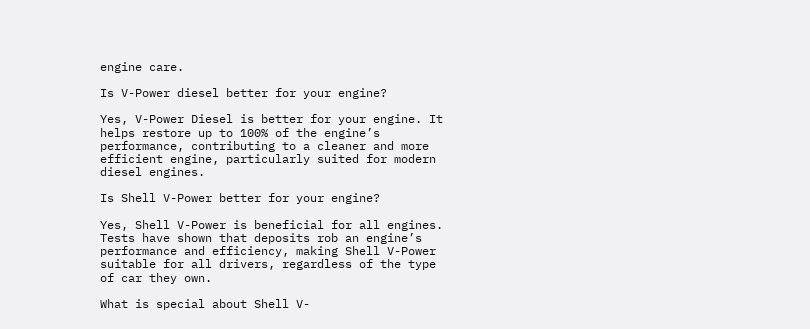engine care.

Is V-Power diesel better for your engine?

Yes, V-Power Diesel is better for your engine. It helps restore up to 100% of the engine’s performance, contributing to a cleaner and more efficient engine, particularly suited for modern diesel engines.

Is Shell V-Power better for your engine?

Yes, Shell V-Power is beneficial for all engines. Tests have shown that deposits rob an engine’s performance and efficiency, making Shell V-Power suitable for all drivers, regardless of the type of car they own.

What is special about Shell V-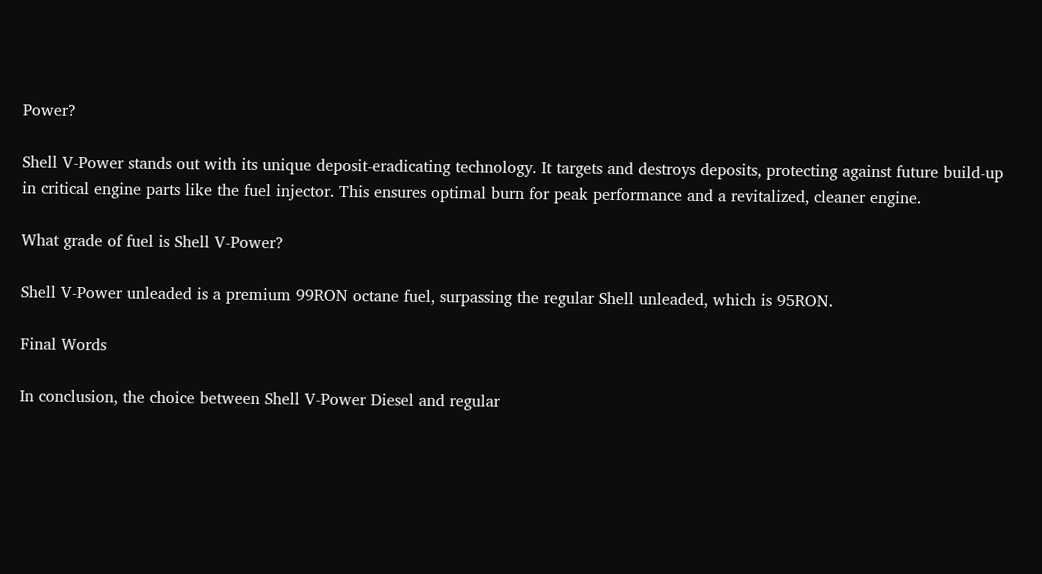Power?

Shell V-Power stands out with its unique deposit-eradicating technology. It targets and destroys deposits, protecting against future build-up in critical engine parts like the fuel injector. This ensures optimal burn for peak performance and a revitalized, cleaner engine.

What grade of fuel is Shell V-Power?

Shell V-Power unleaded is a premium 99RON octane fuel, surpassing the regular Shell unleaded, which is 95RON.

Final Words

In conclusion, the choice between Shell V-Power Diesel and regular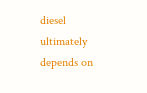diesel ultimately depends on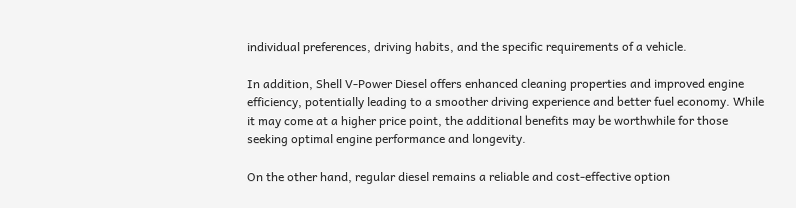individual preferences, driving habits, and the specific requirements of a vehicle.

In addition, Shell V-Power Diesel offers enhanced cleaning properties and improved engine efficiency, potentially leading to a smoother driving experience and better fuel economy. While it may come at a higher price point, the additional benefits may be worthwhile for those seeking optimal engine performance and longevity.

On the other hand, regular diesel remains a reliable and cost-effective option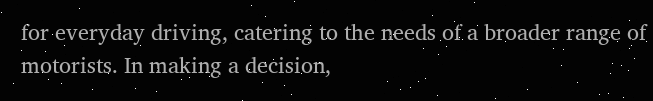for everyday driving, catering to the needs of a broader range of motorists. In making a decision,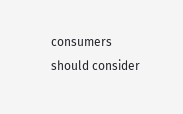consumers should consider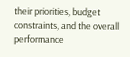their priorities, budget constraints, and the overall performance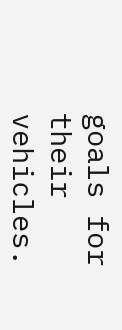goals for their vehicles.